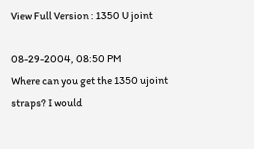View Full Version : 1350 U joint

08-29-2004, 08:50 PM
Where can you get the 1350 ujoint straps? I would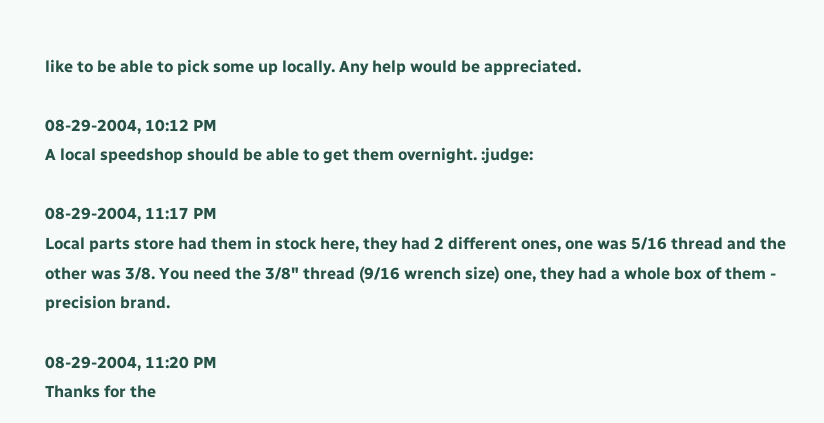like to be able to pick some up locally. Any help would be appreciated.

08-29-2004, 10:12 PM
A local speedshop should be able to get them overnight. :judge:

08-29-2004, 11:17 PM
Local parts store had them in stock here, they had 2 different ones, one was 5/16 thread and the other was 3/8. You need the 3/8" thread (9/16 wrench size) one, they had a whole box of them - precision brand.

08-29-2004, 11:20 PM
Thanks for the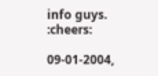info guys. :cheers:

09-01-2004,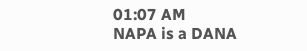01:07 AM
NAPA is a DANA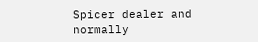Spicer dealer and normally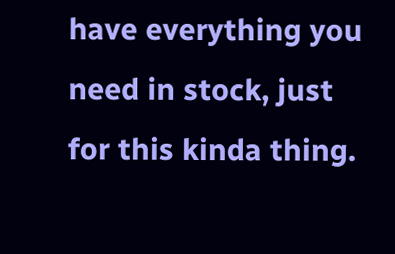have everything you need in stock, just for this kinda thing.